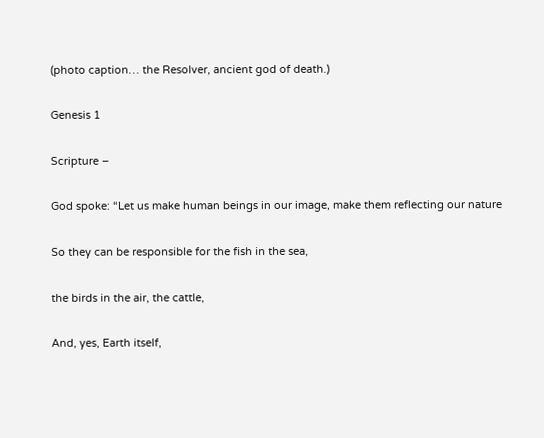(photo caption… the Resolver, ancient god of death.)

Genesis 1

Scripture –

God spoke: “Let us make human beings in our image, make them reflecting our nature

So they can be responsible for the fish in the sea,

the birds in the air, the cattle,

And, yes, Earth itself,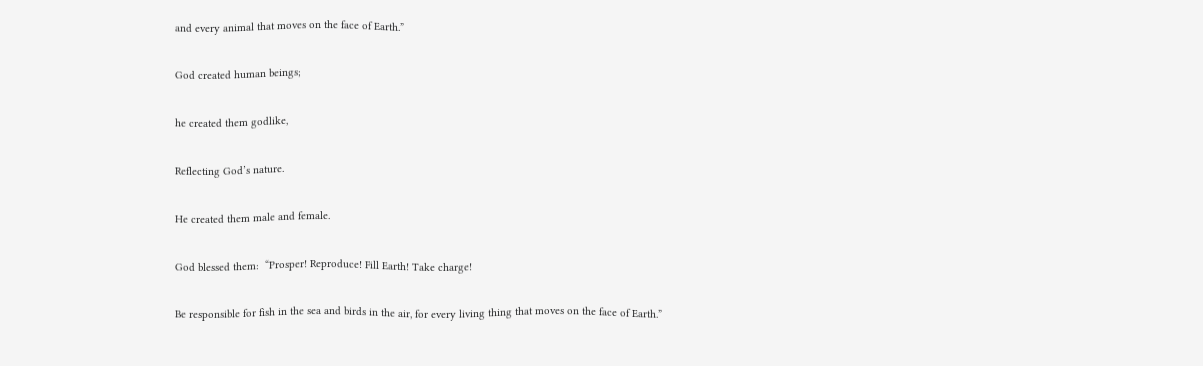and every animal that moves on the face of Earth.”

God created human beings;

he created them godlike,

Reflecting God’s nature.

He created them male and female.

God blessed them:  “Prosper! Reproduce! Fill Earth! Take charge!

Be responsible for fish in the sea and birds in the air, for every living thing that moves on the face of Earth.”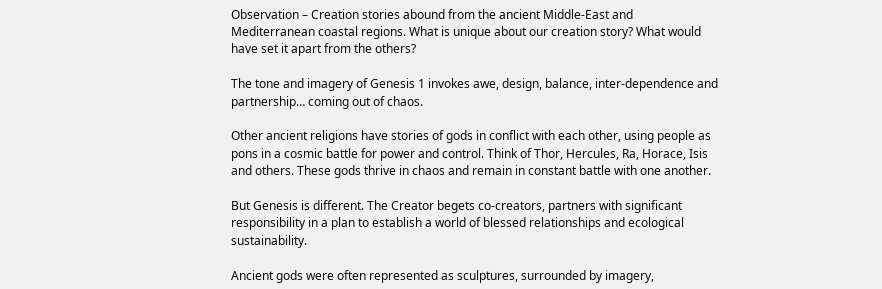Observation – Creation stories abound from the ancient Middle-East and Mediterranean coastal regions. What is unique about our creation story? What would have set it apart from the others?

The tone and imagery of Genesis 1 invokes awe, design, balance, inter-dependence and partnership… coming out of chaos.

Other ancient religions have stories of gods in conflict with each other, using people as pons in a cosmic battle for power and control. Think of Thor, Hercules, Ra, Horace, Isis and others. These gods thrive in chaos and remain in constant battle with one another.

But Genesis is different. The Creator begets co-creators, partners with significant responsibility in a plan to establish a world of blessed relationships and ecological sustainability.

Ancient gods were often represented as sculptures, surrounded by imagery,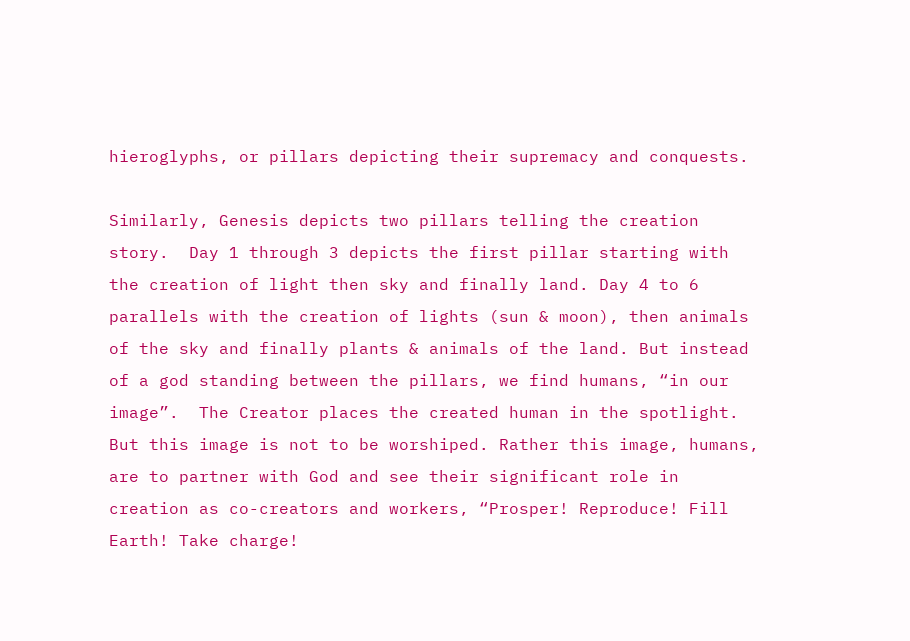hieroglyphs, or pillars depicting their supremacy and conquests.

Similarly, Genesis depicts two pillars telling the creation story.  Day 1 through 3 depicts the first pillar starting with the creation of light then sky and finally land. Day 4 to 6 parallels with the creation of lights (sun & moon), then animals of the sky and finally plants & animals of the land. But instead of a god standing between the pillars, we find humans, “in our image”.  The Creator places the created human in the spotlight. But this image is not to be worshiped. Rather this image, humans, are to partner with God and see their significant role in creation as co-creators and workers, “Prosper! Reproduce! Fill Earth! Take charge!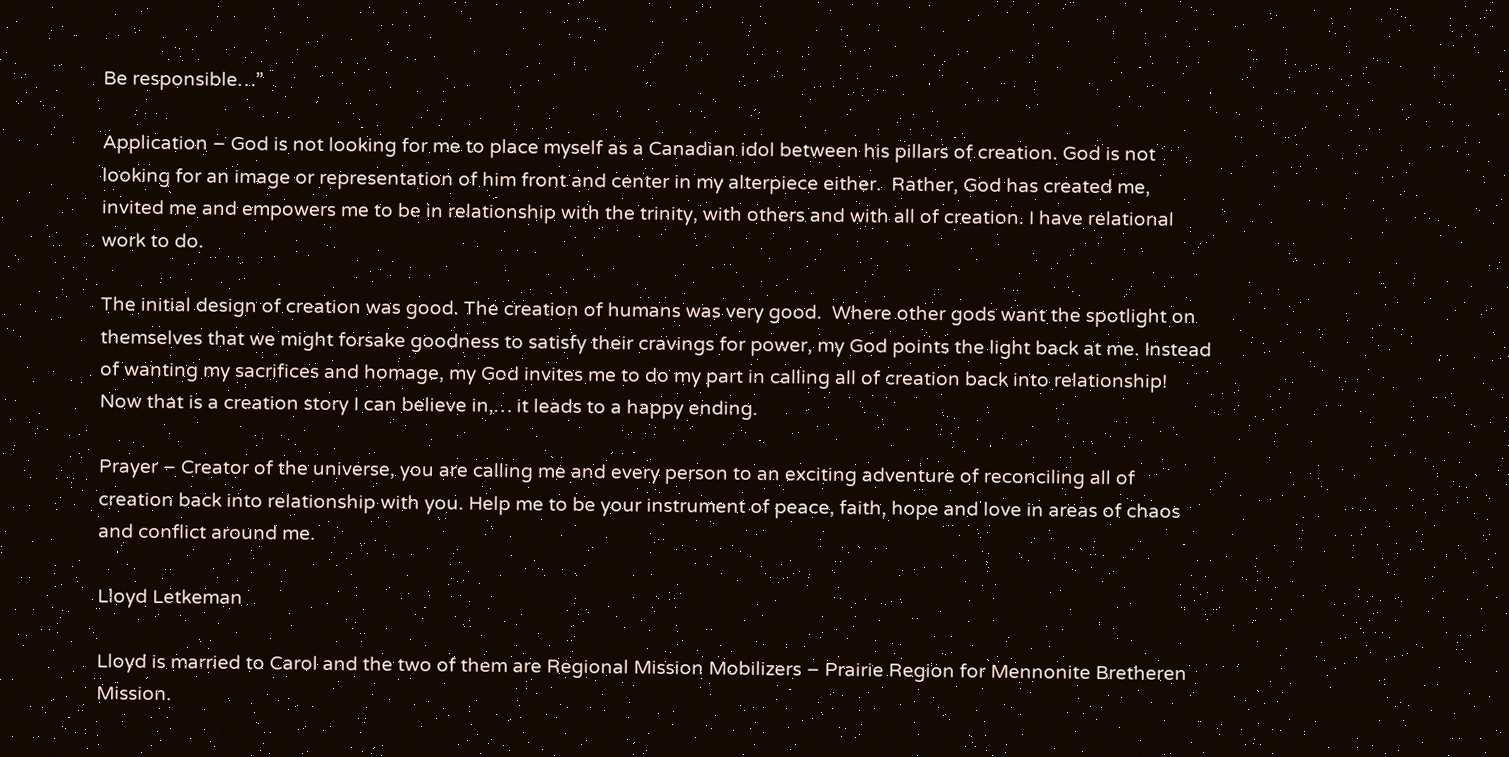Be responsible…”

Application – God is not looking for me to place myself as a Canadian idol between his pillars of creation. God is not looking for an image or representation of him front and center in my alterpiece either.  Rather, God has created me, invited me and empowers me to be in relationship with the trinity, with others and with all of creation. I have relational work to do.

The initial design of creation was good. The creation of humans was very good.  Where other gods want the spotlight on themselves that we might forsake goodness to satisfy their cravings for power, my God points the light back at me. Instead of wanting my sacrifices and homage, my God invites me to do my part in calling all of creation back into relationship!  Now that is a creation story I can believe in,… it leads to a happy ending.

Prayer – Creator of the universe, you are calling me and every person to an exciting adventure of reconciling all of creation back into relationship with you. Help me to be your instrument of peace, faith, hope and love in areas of chaos and conflict around me.

Lloyd Letkeman

Lloyd is married to Carol and the two of them are Regional Mission Mobilizers – Prairie Region for Mennonite Bretheren Mission.